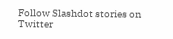Follow Slashdot stories on Twitter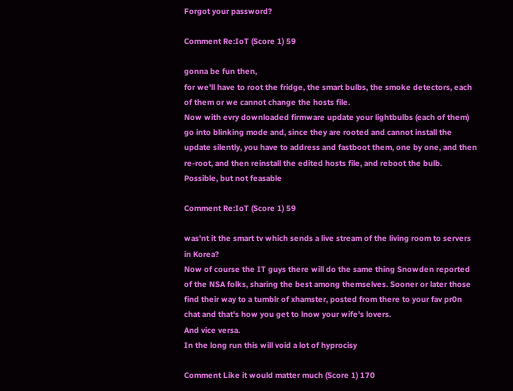Forgot your password?

Comment Re:IoT (Score 1) 59

gonna be fun then,
for we'll have to root the fridge, the smart bulbs, the smoke detectors, each of them or we cannot change the hosts file.
Now with evry downloaded firmware update your lightbulbs (each of them) go into blinking mode and, since they are rooted and cannot install the update silently, you have to address and fastboot them, one by one, and then re-root, and then reinstall the edited hosts file, and reboot the bulb.
Possible, but not feasable

Comment Re:IoT (Score 1) 59

was'nt it the smart tv which sends a live stream of the living room to servers in Korea?
Now of course the IT guys there will do the same thing Snowden reported of the NSA folks, sharing the best among themselves. Sooner or later those find their way to a tumblr of xhamster, posted from there to your fav pr0n chat and that's how you get to lnow your wife's lovers.
And vice versa.
In the long run this will void a lot of hyprocisy

Comment Like it would matter much (Score 1) 170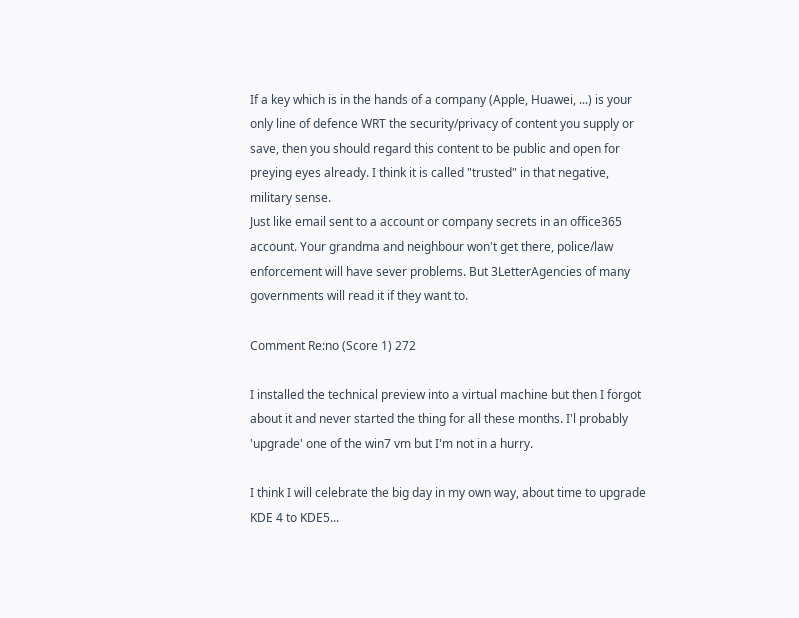If a key which is in the hands of a company (Apple, Huawei, ...) is your only line of defence WRT the security/privacy of content you supply or save, then you should regard this content to be public and open for preying eyes already. I think it is called "trusted" in that negative, military sense.
Just like email sent to a account or company secrets in an office365 account. Your grandma and neighbour won't get there, police/law enforcement will have sever problems. But 3LetterAgencies of many governments will read it if they want to.

Comment Re:no (Score 1) 272

I installed the technical preview into a virtual machine but then I forgot about it and never started the thing for all these months. I'l probably 'upgrade' one of the win7 vm but I'm not in a hurry.

I think I will celebrate the big day in my own way, about time to upgrade KDE 4 to KDE5...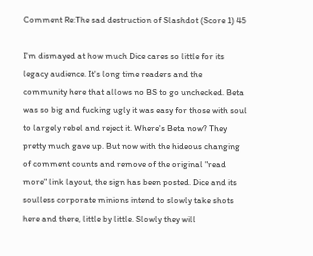Comment Re:The sad destruction of Slashdot (Score 1) 45

I'm dismayed at how much Dice cares so little for its legacy audience. It's long time readers and the community here that allows no BS to go unchecked. Beta was so big and fucking ugly it was easy for those with soul to largely rebel and reject it. Where's Beta now? They pretty much gave up. But now with the hideous changing of comment counts and remove of the original "read more" link layout, the sign has been posted. Dice and its soulless corporate minions intend to slowly take shots here and there, little by little. Slowly they will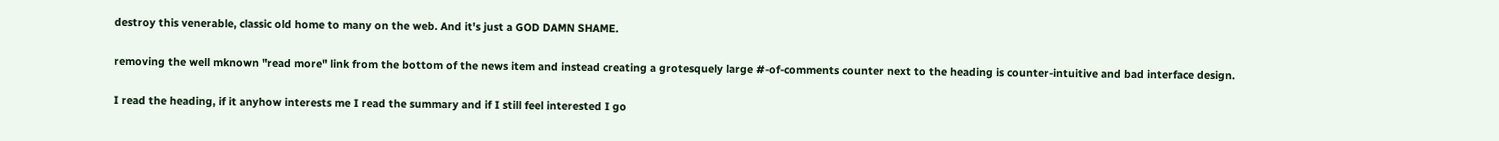destroy this venerable, classic old home to many on the web. And it's just a GOD DAMN SHAME.

removing the well mknown "read more" link from the bottom of the news item and instead creating a grotesquely large #-of-comments counter next to the heading is counter-intuitive and bad interface design.

I read the heading, if it anyhow interests me I read the summary and if I still feel interested I go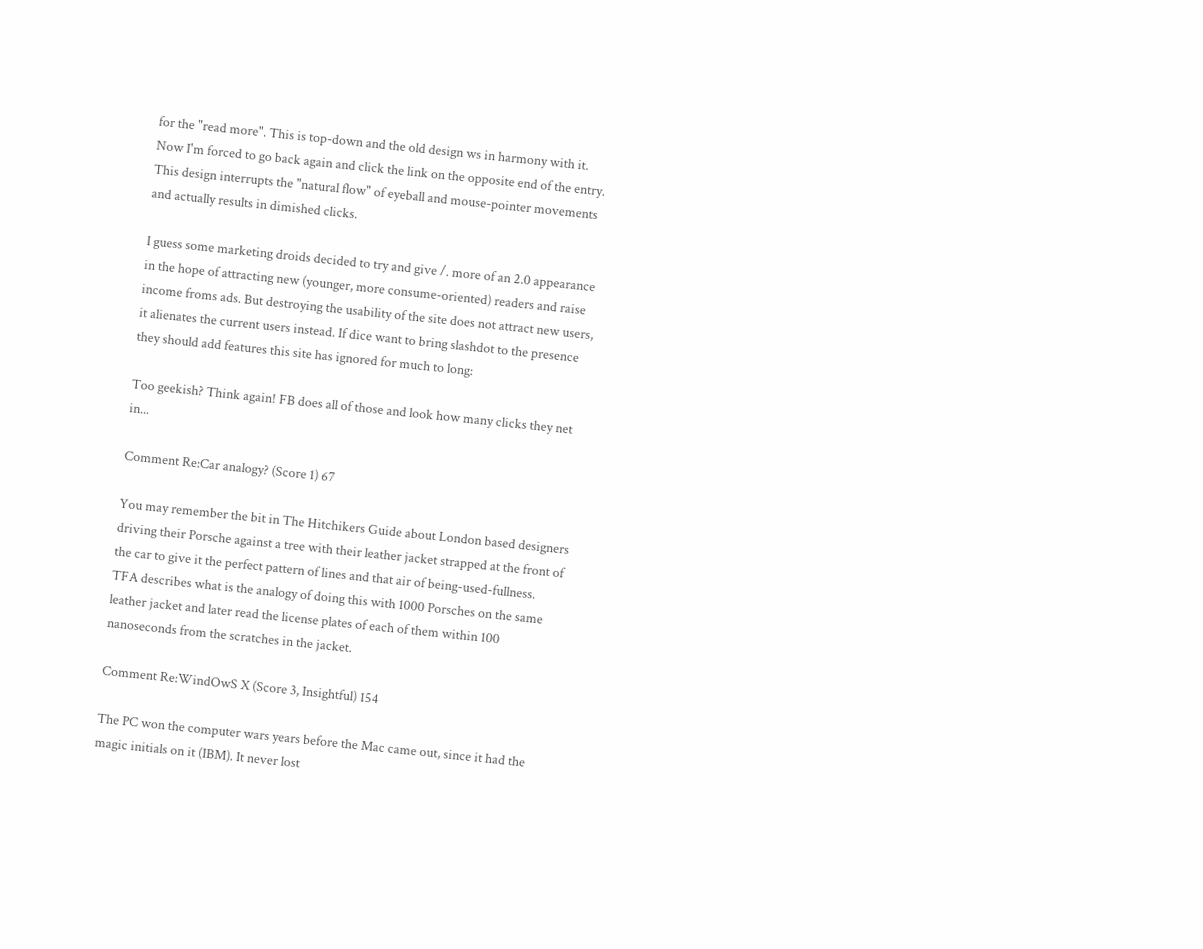for the "read more". This is top-down and the old design ws in harmony with it. Now I'm forced to go back again and click the link on the opposite end of the entry. This design interrupts the "natural flow" of eyeball and mouse-pointer movements and actually results in dimished clicks.

I guess some marketing droids decided to try and give /. more of an 2.0 appearance in the hope of attracting new (younger, more consume-oriented) readers and raise income froms ads. But destroying the usability of the site does not attract new users, it alienates the current users instead. If dice want to bring slashdot to the presence they should add features this site has ignored for much to long:

Too geekish? Think again! FB does all of those and look how many clicks they net in...

Comment Re:Car analogy? (Score 1) 67

You may remember the bit in The Hitchikers Guide about London based designers driving their Porsche against a tree with their leather jacket strapped at the front of the car to give it the perfect pattern of lines and that air of being-used-fullness.
TFA describes what is the analogy of doing this with 1000 Porsches on the same leather jacket and later read the license plates of each of them within 100 nanoseconds from the scratches in the jacket.

Comment Re:WindOwS X (Score 3, Insightful) 154

The PC won the computer wars years before the Mac came out, since it had the magic initials on it (IBM). It never lost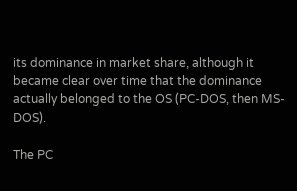its dominance in market share, although it became clear over time that the dominance actually belonged to the OS (PC-DOS, then MS-DOS).

The PC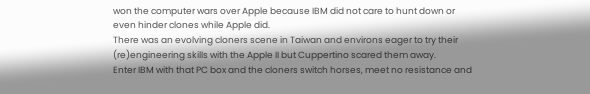won the computer wars over Apple because IBM did not care to hunt down or even hinder clones while Apple did.
There was an evolving cloners scene in Taiwan and environs eager to try their (re)engineering skills with the Apple II but Cuppertino scared them away.
Enter IBM with that PC box and the cloners switch horses, meet no resistance and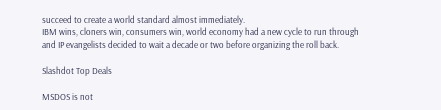succeed to create a world standard almost immediately.
IBM wins, cloners win, consumers win, world economy had a new cycle to run through and IP evangelists decided to wait a decade or two before organizing the roll back.

Slashdot Top Deals

MSDOS is not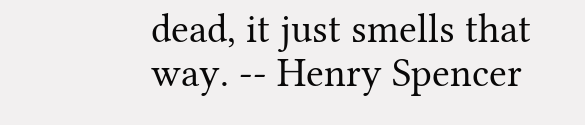dead, it just smells that way. -- Henry Spencer